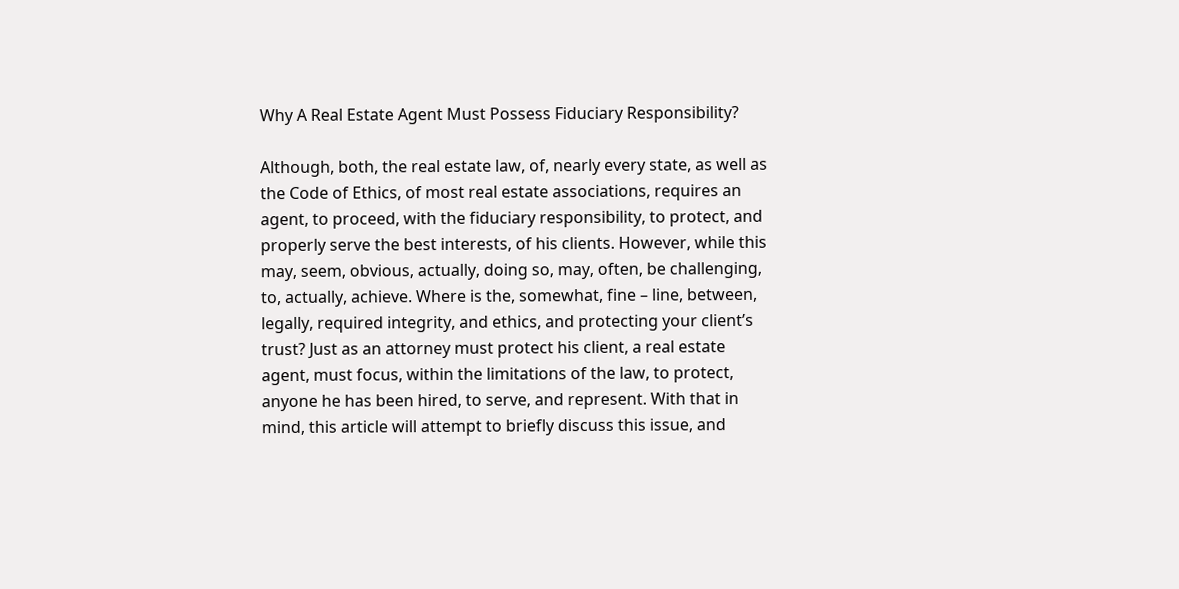Why A Real Estate Agent Must Possess Fiduciary Responsibility?

Although, both, the real estate law, of, nearly every state, as well as the Code of Ethics, of most real estate associations, requires an agent, to proceed, with the fiduciary responsibility, to protect, and properly serve the best interests, of his clients. However, while this may, seem, obvious, actually, doing so, may, often, be challenging, to, actually, achieve. Where is the, somewhat, fine – line, between, legally, required integrity, and ethics, and protecting your client’s trust? Just as an attorney must protect his client, a real estate agent, must focus, within the limitations of the law, to protect, anyone he has been hired, to serve, and represent. With that in mind, this article will attempt to briefly discuss this issue, and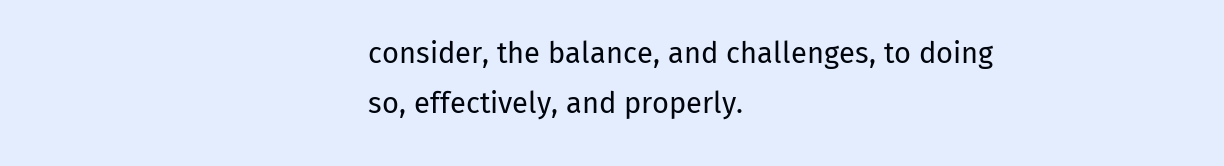consider, the balance, and challenges, to doing so, effectively, and properly.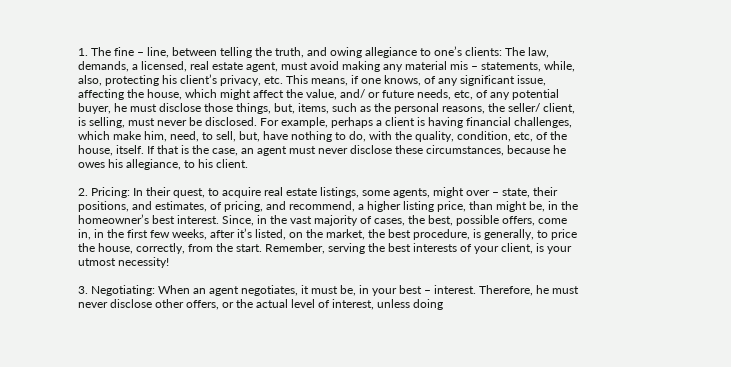1. The fine – line, between telling the truth, and owing allegiance to one’s clients: The law, demands, a licensed, real estate agent, must avoid making any material mis – statements, while, also, protecting his client’s privacy, etc. This means, if one knows, of any significant issue, affecting the house, which might affect the value, and/ or future needs, etc, of any potential buyer, he must disclose those things, but, items, such as the personal reasons, the seller/ client, is selling, must never be disclosed. For example, perhaps a client is having financial challenges, which make him, need, to sell, but, have nothing to do, with the quality, condition, etc, of the house, itself. If that is the case, an agent must never disclose these circumstances, because he owes his allegiance, to his client.

2. Pricing: In their quest, to acquire real estate listings, some agents, might over – state, their positions, and estimates, of pricing, and recommend, a higher listing price, than might be, in the homeowner’s best interest. Since, in the vast majority of cases, the best, possible offers, come in, in the first few weeks, after it’s listed, on the market, the best procedure, is generally, to price the house, correctly, from the start. Remember, serving the best interests of your client, is your utmost necessity!

3. Negotiating: When an agent negotiates, it must be, in your best – interest. Therefore, he must never disclose other offers, or the actual level of interest, unless doing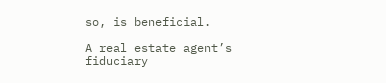so, is beneficial.

A real estate agent’s fiduciary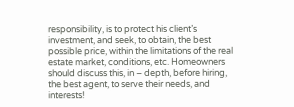responsibility, is to protect his client’s investment, and seek, to obtain, the best possible price, within the limitations of the real estate market, conditions, etc. Homeowners should discuss this, in – depth, before hiring, the best agent, to serve their needs, and interests!